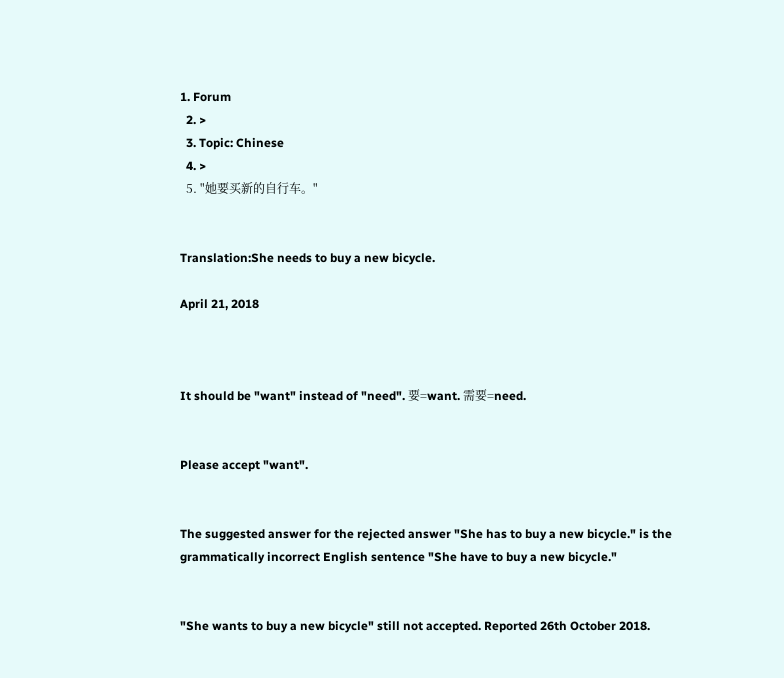1. Forum
  2. >
  3. Topic: Chinese
  4. >
  5. "她要买新的自行车。"


Translation:She needs to buy a new bicycle.

April 21, 2018



It should be "want" instead of "need". 要=want. 需要=need.


Please accept "want".


The suggested answer for the rejected answer "She has to buy a new bicycle." is the grammatically incorrect English sentence "She have to buy a new bicycle."


"She wants to buy a new bicycle" still not accepted. Reported 26th October 2018.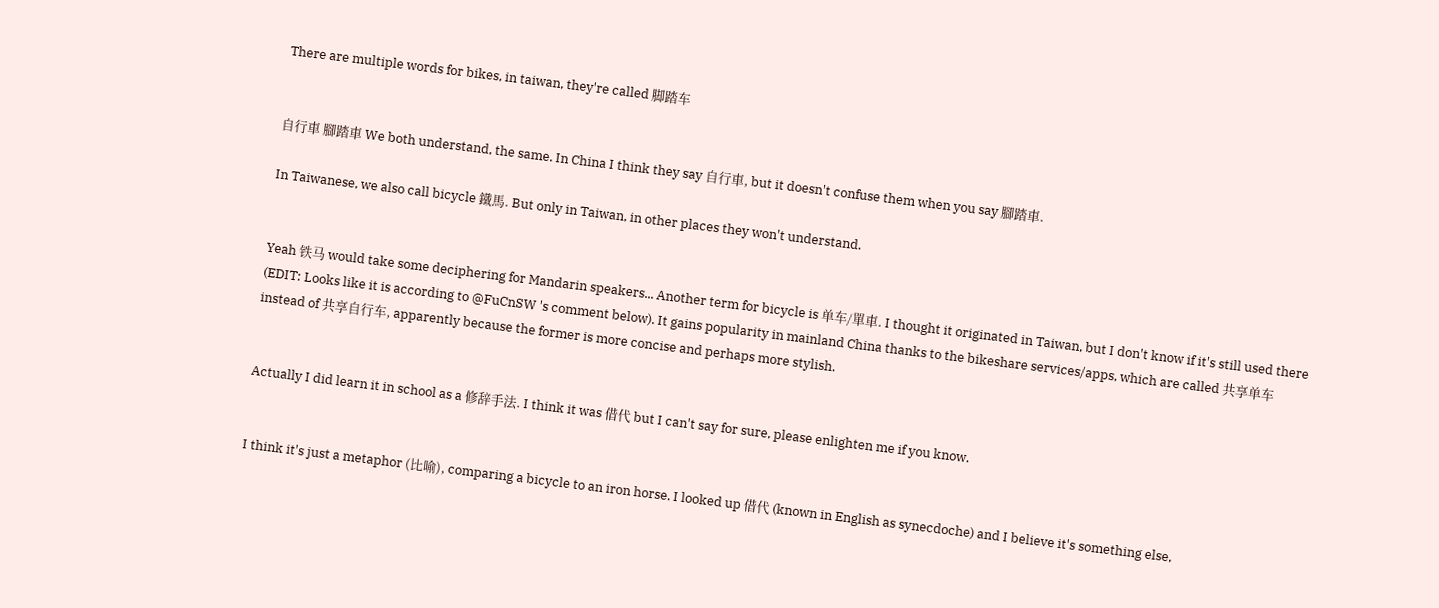There are multiple words for bikes, in taiwan, they're called 脚踏车


自行車 腳踏車 We both understand, the same. In China I think they say 自行車, but it doesn't confuse them when you say 腳踏車.

In Taiwanese, we also call bicycle 鐵馬. But only in Taiwan, in other places they won't understand.


Yeah 铁马 would take some deciphering for Mandarin speakers... Another term for bicycle is 单车/單車. I thought it originated in Taiwan, but I don't know if it's still used there (EDIT: Looks like it is according to @FuCnSW 's comment below). It gains popularity in mainland China thanks to the bikeshare services/apps, which are called 共享单车 instead of 共享自行车, apparently because the former is more concise and perhaps more stylish.


Actually I did learn it in school as a 修辞手法. I think it was 借代 but I can't say for sure, please enlighten me if you know.


I think it's just a metaphor (比喻), comparing a bicycle to an iron horse. I looked up 借代 (known in English as synecdoche) and I believe it's something else,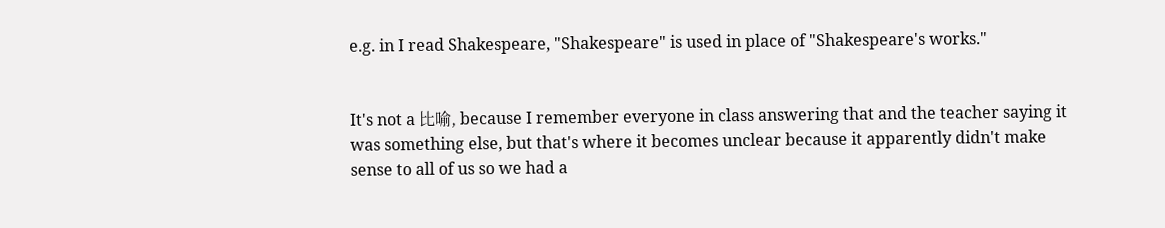e.g. in I read Shakespeare, "Shakespeare" is used in place of "Shakespeare's works."


It's not a 比喻, because I remember everyone in class answering that and the teacher saying it was something else, but that's where it becomes unclear because it apparently didn't make sense to all of us so we had a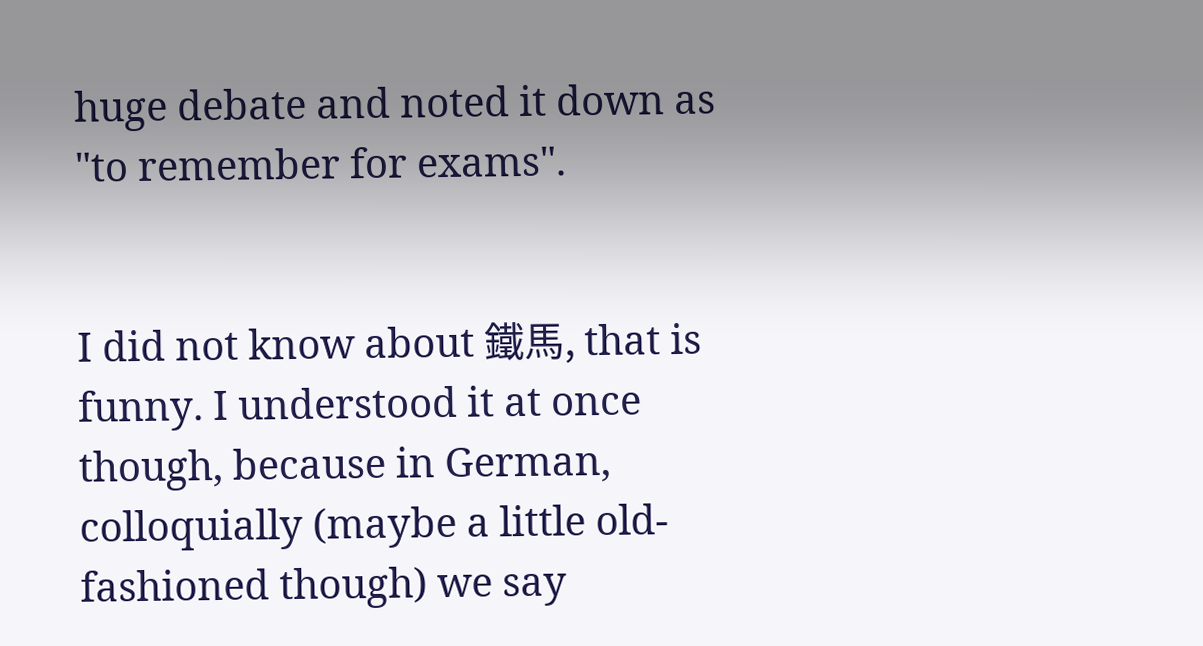huge debate and noted it down as "to remember for exams".


I did not know about 鐵馬, that is funny. I understood it at once though, because in German, colloquially (maybe a little old-fashioned though) we say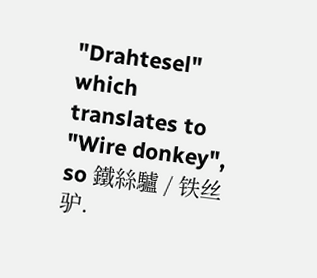"Drahtesel" which translates to "Wire donkey", so 鐵絲驢 / 铁丝驴.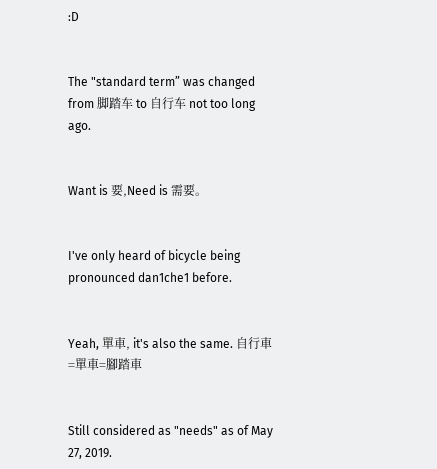:D


The "standard term” was changed from 脚踏车 to 自行车 not too long ago.


Want is 要,Need is 需要。


I've only heard of bicycle being pronounced dan1che1 before.


Yeah, 單車, it's also the same. 自行車=單車=腳踏車


Still considered as "needs" as of May 27, 2019.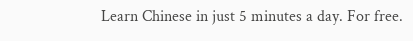Learn Chinese in just 5 minutes a day. For free.